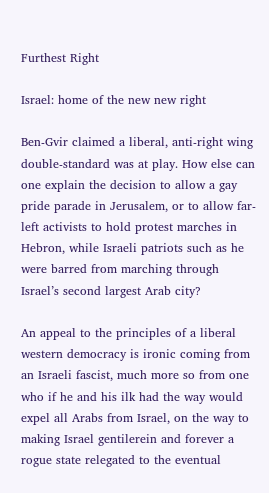Furthest Right

Israel: home of the new new right

Ben-Gvir claimed a liberal, anti-right wing double-standard was at play. How else can one explain the decision to allow a gay pride parade in Jerusalem, or to allow far-left activists to hold protest marches in Hebron, while Israeli patriots such as he were barred from marching through Israel’s second largest Arab city?

An appeal to the principles of a liberal western democracy is ironic coming from an Israeli fascist, much more so from one who if he and his ilk had the way would expel all Arabs from Israel, on the way to making Israel gentilerein and forever a rogue state relegated to the eventual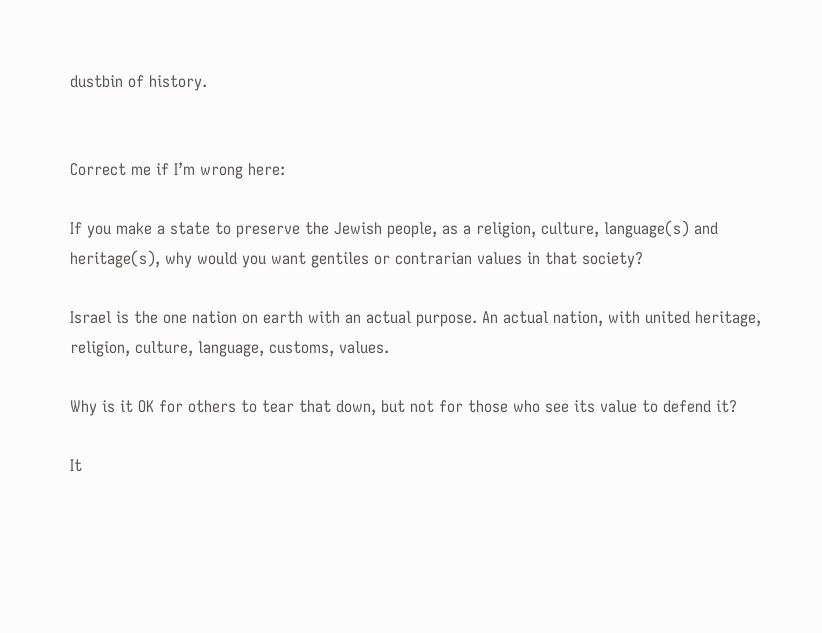dustbin of history.


Correct me if I’m wrong here:

If you make a state to preserve the Jewish people, as a religion, culture, language(s) and heritage(s), why would you want gentiles or contrarian values in that society?

Israel is the one nation on earth with an actual purpose. An actual nation, with united heritage, religion, culture, language, customs, values.

Why is it OK for others to tear that down, but not for those who see its value to defend it?

It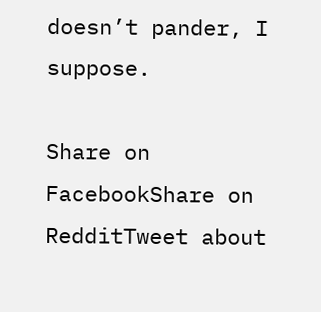doesn’t pander, I suppose.

Share on FacebookShare on RedditTweet about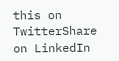this on TwitterShare on LinkedIn